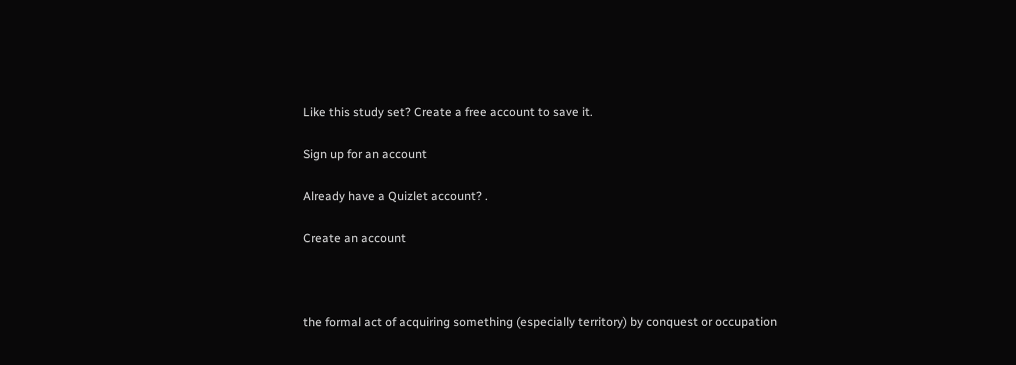Like this study set? Create a free account to save it.

Sign up for an account

Already have a Quizlet account? .

Create an account



the formal act of acquiring something (especially territory) by conquest or occupation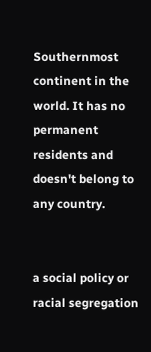Southernmost continent in the world. It has no permanent residents and doesn't belong to any country.


a social policy or racial segregation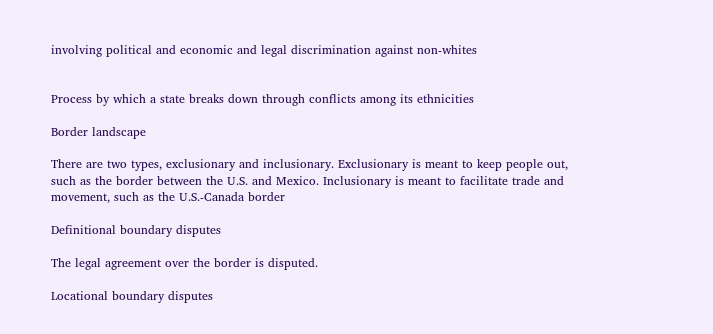involving political and economic and legal discrimination against non-whites


Process by which a state breaks down through conflicts among its ethnicities

Border landscape

There are two types, exclusionary and inclusionary. Exclusionary is meant to keep people out, such as the border between the U.S. and Mexico. Inclusionary is meant to facilitate trade and movement, such as the U.S.-Canada border

Definitional boundary disputes

The legal agreement over the border is disputed.

Locational boundary disputes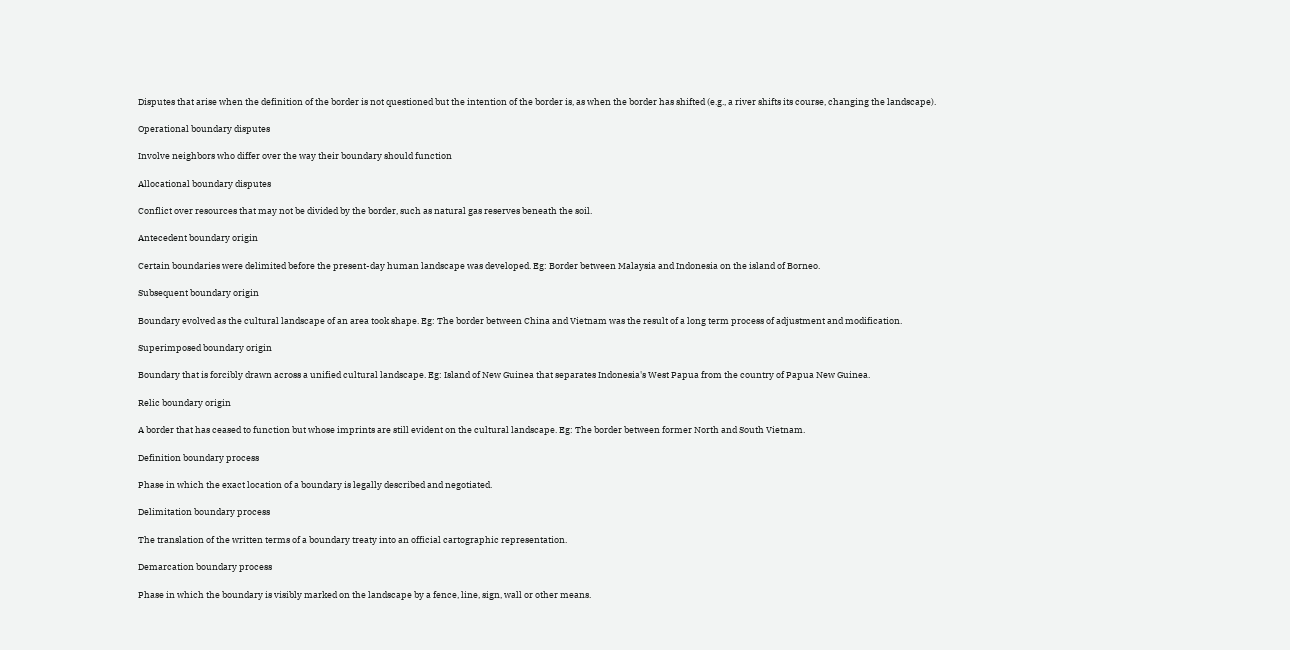Disputes that arise when the definition of the border is not questioned but the intention of the border is, as when the border has shifted (e.g., a river shifts its course, changing the landscape).

Operational boundary disputes

Involve neighbors who differ over the way their boundary should function

Allocational boundary disputes

Conflict over resources that may not be divided by the border, such as natural gas reserves beneath the soil.

Antecedent boundary origin

Certain boundaries were delimited before the present-day human landscape was developed. Eg: Border between Malaysia and Indonesia on the island of Borneo.

Subsequent boundary origin

Boundary evolved as the cultural landscape of an area took shape. Eg: The border between China and Vietnam was the result of a long term process of adjustment and modification.

Superimposed boundary origin

Boundary that is forcibly drawn across a unified cultural landscape. Eg: Island of New Guinea that separates Indonesia's West Papua from the country of Papua New Guinea.

Relic boundary origin

A border that has ceased to function but whose imprints are still evident on the cultural landscape. Eg: The border between former North and South Vietnam.

Definition boundary process

Phase in which the exact location of a boundary is legally described and negotiated.

Delimitation boundary process

The translation of the written terms of a boundary treaty into an official cartographic representation.

Demarcation boundary process

Phase in which the boundary is visibly marked on the landscape by a fence, line, sign, wall or other means.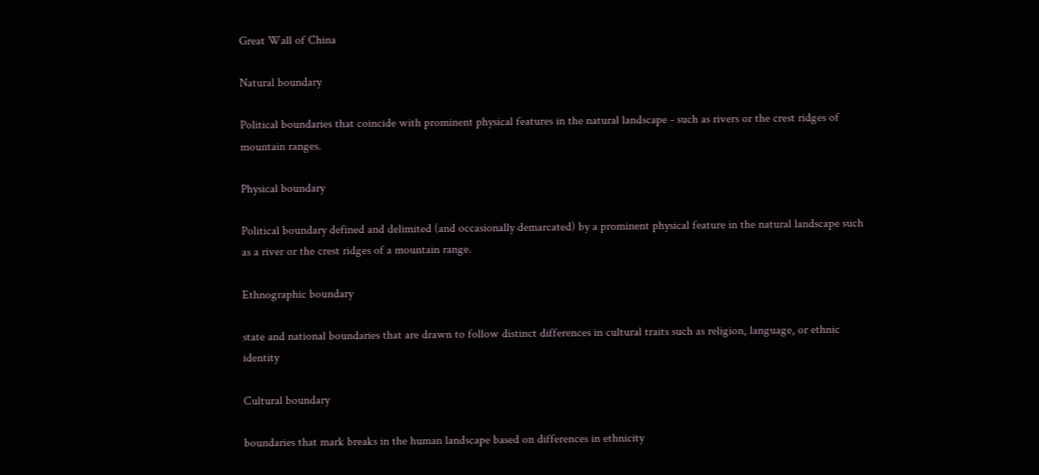Great Wall of China

Natural boundary

Political boundaries that coincide with prominent physical features in the natural landscape - such as rivers or the crest ridges of mountain ranges.

Physical boundary

Political boundary defined and delimited (and occasionally demarcated) by a prominent physical feature in the natural landscape such as a river or the crest ridges of a mountain range.

Ethnographic boundary

state and national boundaries that are drawn to follow distinct differences in cultural traits such as religion, language, or ethnic identity

Cultural boundary

boundaries that mark breaks in the human landscape based on differences in ethnicity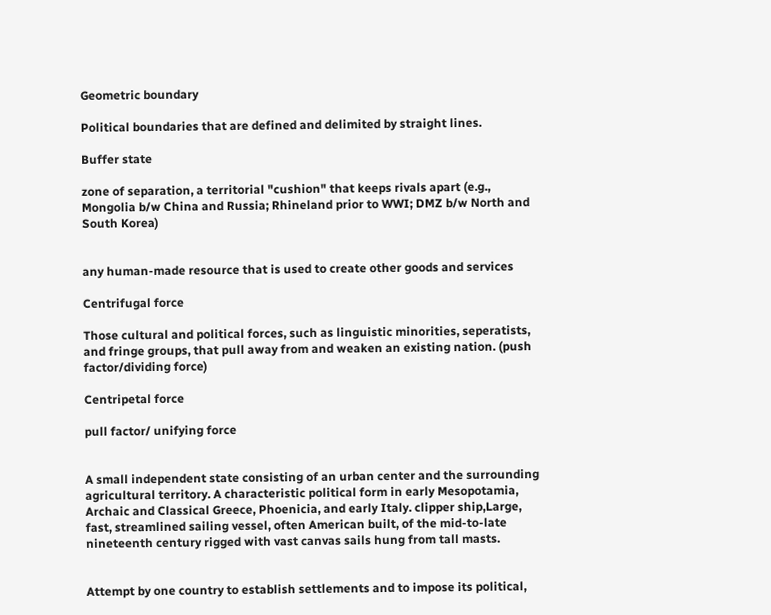Geometric boundary

Political boundaries that are defined and delimited by straight lines.

Buffer state

zone of separation, a territorial "cushion" that keeps rivals apart (e.g., Mongolia b/w China and Russia; Rhineland prior to WWI; DMZ b/w North and South Korea)


any human-made resource that is used to create other goods and services

Centrifugal force

Those cultural and political forces, such as linguistic minorities, seperatists, and fringe groups, that pull away from and weaken an existing nation. (push factor/dividing force)

Centripetal force

pull factor/ unifying force


A small independent state consisting of an urban center and the surrounding agricultural territory. A characteristic political form in early Mesopotamia, Archaic and Classical Greece, Phoenicia, and early Italy. clipper ship,Large, fast, streamlined sailing vessel, often American built, of the mid-to-late nineteenth century rigged with vast canvas sails hung from tall masts.


Attempt by one country to establish settlements and to impose its political,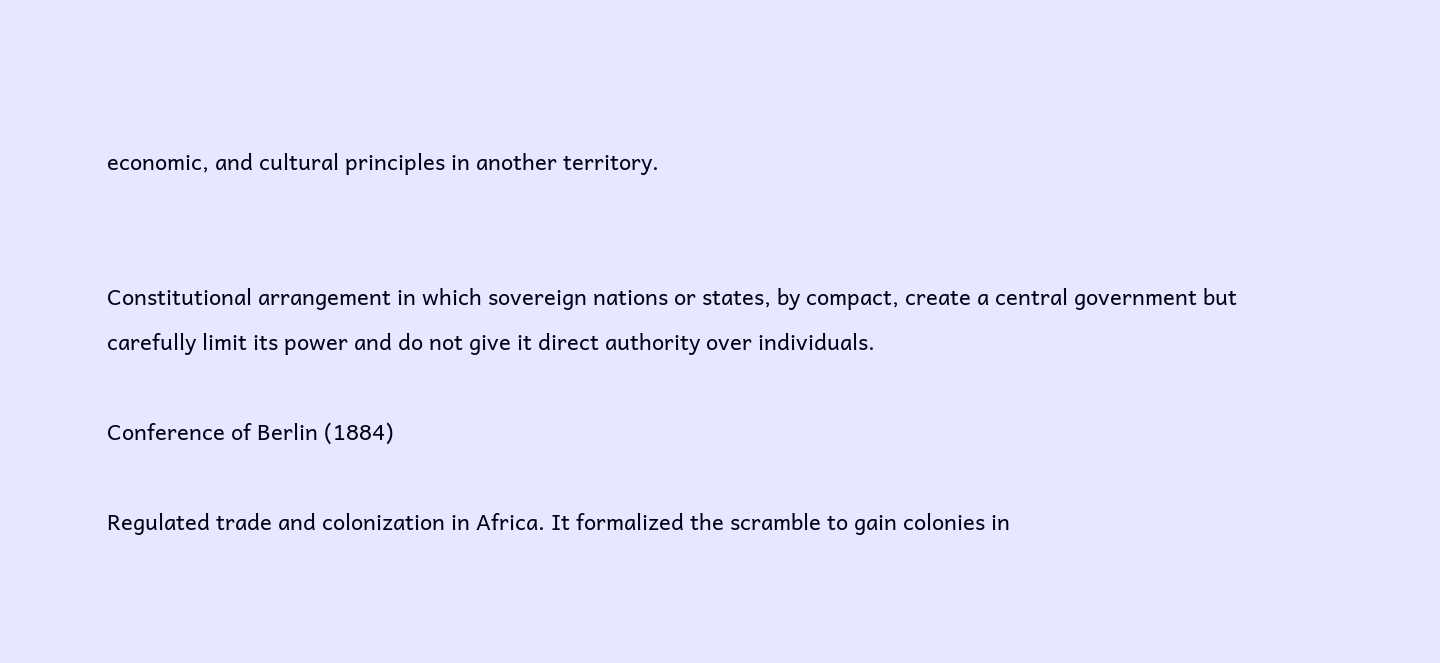economic, and cultural principles in another territory.


Constitutional arrangement in which sovereign nations or states, by compact, create a central government but carefully limit its power and do not give it direct authority over individuals.

Conference of Berlin (1884)

Regulated trade and colonization in Africa. It formalized the scramble to gain colonies in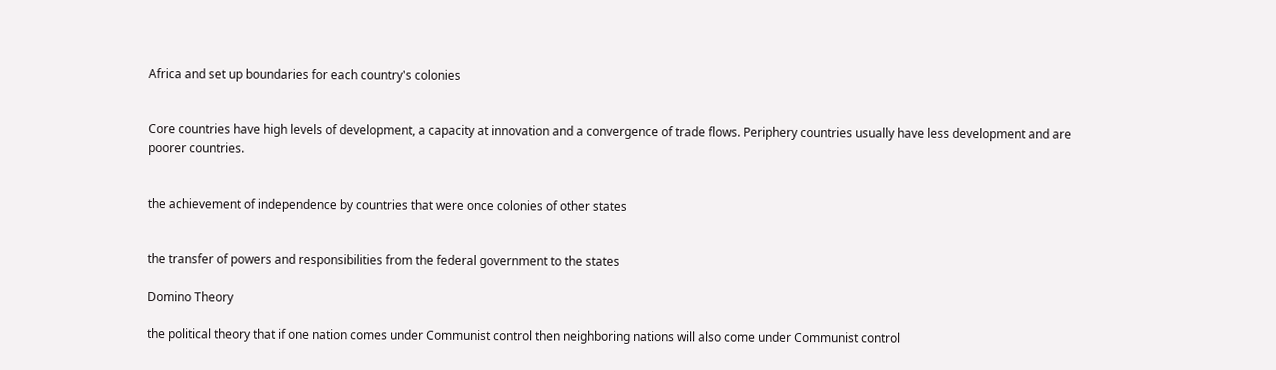Africa and set up boundaries for each country's colonies


Core countries have high levels of development, a capacity at innovation and a convergence of trade flows. Periphery countries usually have less development and are poorer countries.


the achievement of independence by countries that were once colonies of other states


the transfer of powers and responsibilities from the federal government to the states

Domino Theory

the political theory that if one nation comes under Communist control then neighboring nations will also come under Communist control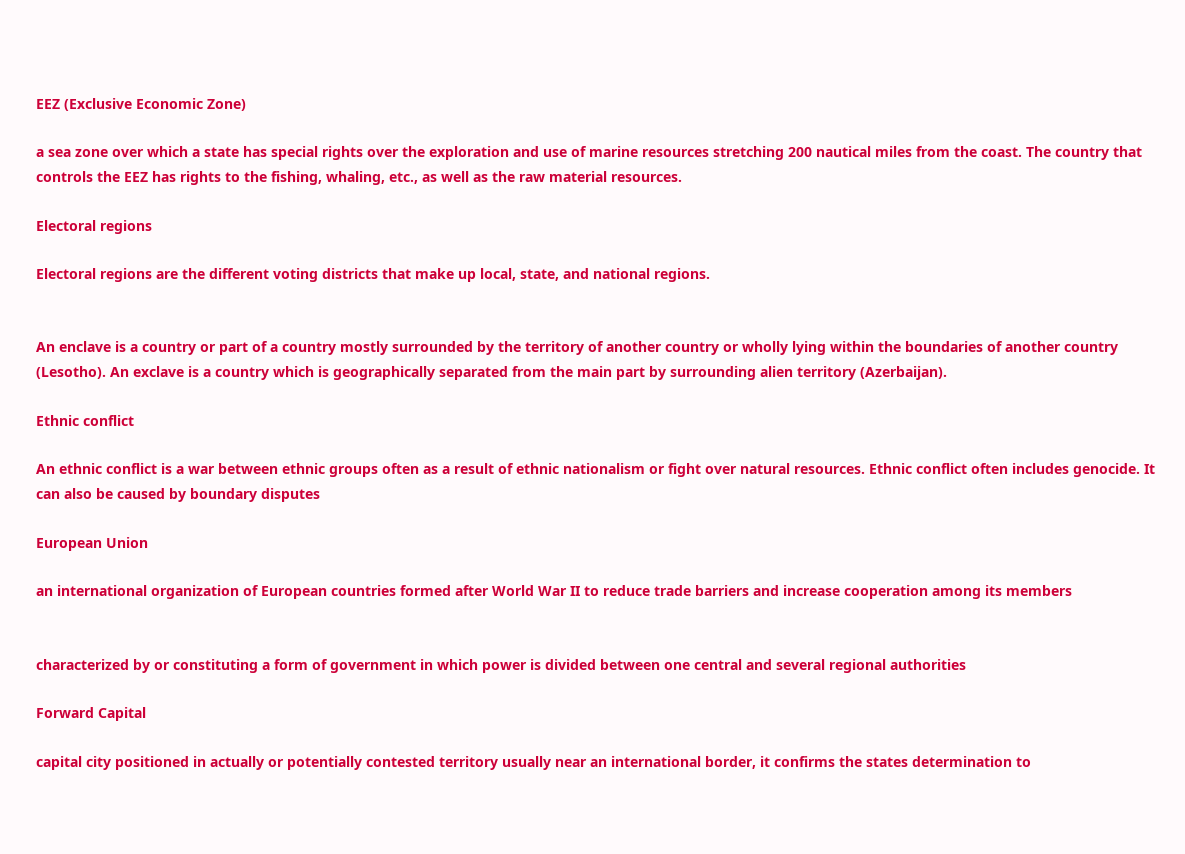EEZ (Exclusive Economic Zone)

a sea zone over which a state has special rights over the exploration and use of marine resources stretching 200 nautical miles from the coast. The country that controls the EEZ has rights to the fishing, whaling, etc., as well as the raw material resources.

Electoral regions

Electoral regions are the different voting districts that make up local, state, and national regions.


An enclave is a country or part of a country mostly surrounded by the territory of another country or wholly lying within the boundaries of another country (Lesotho). An exclave is a country which is geographically separated from the main part by surrounding alien territory (Azerbaijan).

Ethnic conflict

An ethnic conflict is a war between ethnic groups often as a result of ethnic nationalism or fight over natural resources. Ethnic conflict often includes genocide. It can also be caused by boundary disputes

European Union

an international organization of European countries formed after World War II to reduce trade barriers and increase cooperation among its members


characterized by or constituting a form of government in which power is divided between one central and several regional authorities

Forward Capital

capital city positioned in actually or potentially contested territory usually near an international border, it confirms the states determination to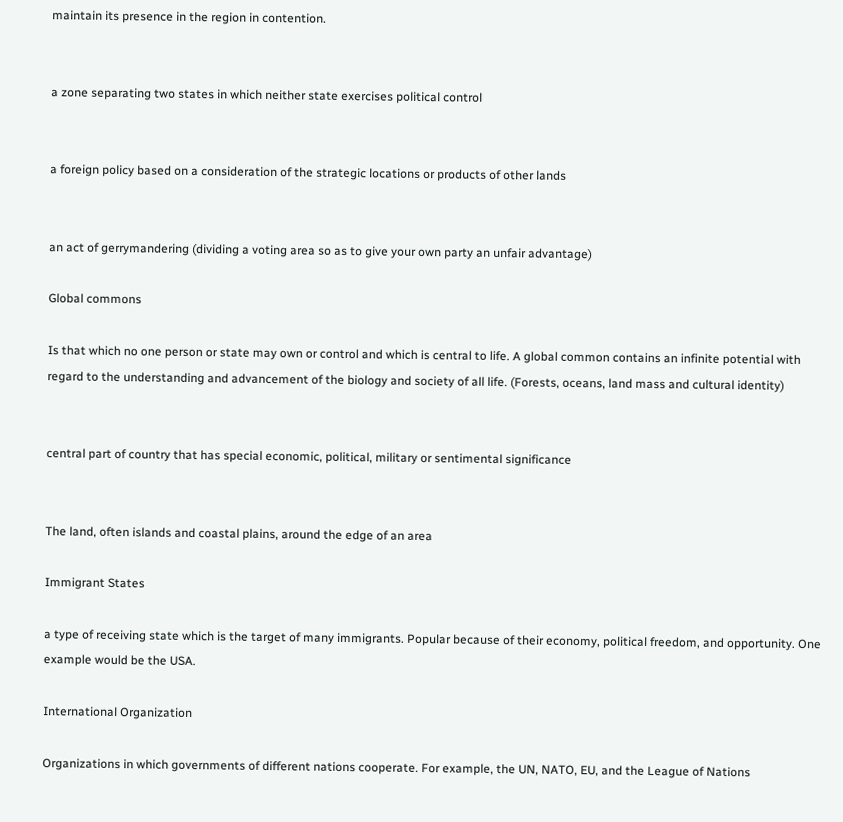maintain its presence in the region in contention.


a zone separating two states in which neither state exercises political control


a foreign policy based on a consideration of the strategic locations or products of other lands


an act of gerrymandering (dividing a voting area so as to give your own party an unfair advantage)

Global commons

Is that which no one person or state may own or control and which is central to life. A global common contains an infinite potential with regard to the understanding and advancement of the biology and society of all life. (Forests, oceans, land mass and cultural identity)


central part of country that has special economic, political, military or sentimental significance


The land, often islands and coastal plains, around the edge of an area

Immigrant States

a type of receiving state which is the target of many immigrants. Popular because of their economy, political freedom, and opportunity. One example would be the USA.

International Organization

Organizations in which governments of different nations cooperate. For example, the UN, NATO, EU, and the League of Nations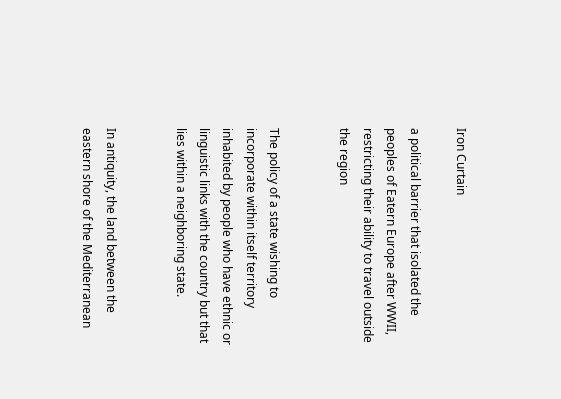Iron Curtain

a political barrier that isolated the peoples of Eatern Europe after WWII, restricting their ability to travel outside the region


The policy of a state wishing to incorporate within itself territory inhabited by people who have ethnic or linguistic links with the country but that lies within a neighboring state.


In antiquity, the land between the eastern shore of the Mediterranean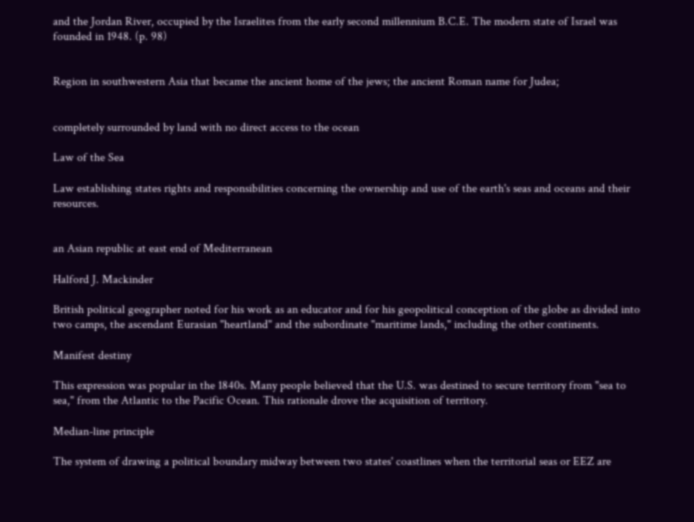and the Jordan River, occupied by the Israelites from the early second millennium B.C.E. The modern state of Israel was founded in 1948. (p. 98)


Region in southwestern Asia that became the ancient home of the jews; the ancient Roman name for Judea;


completely surrounded by land with no direct access to the ocean

Law of the Sea

Law establishing states rights and responsibilities concerning the ownership and use of the earth's seas and oceans and their resources.


an Asian republic at east end of Mediterranean

Halford J. Mackinder

British political geographer noted for his work as an educator and for his geopolitical conception of the globe as divided into two camps, the ascendant Eurasian "heartland" and the subordinate "maritime lands," including the other continents.

Manifest destiny

This expression was popular in the 1840s. Many people believed that the U.S. was destined to secure territory from "sea to sea," from the Atlantic to the Pacific Ocean. This rationale drove the acquisition of territory.

Median-line principle

The system of drawing a political boundary midway between two states' coastlines when the territorial seas or EEZ are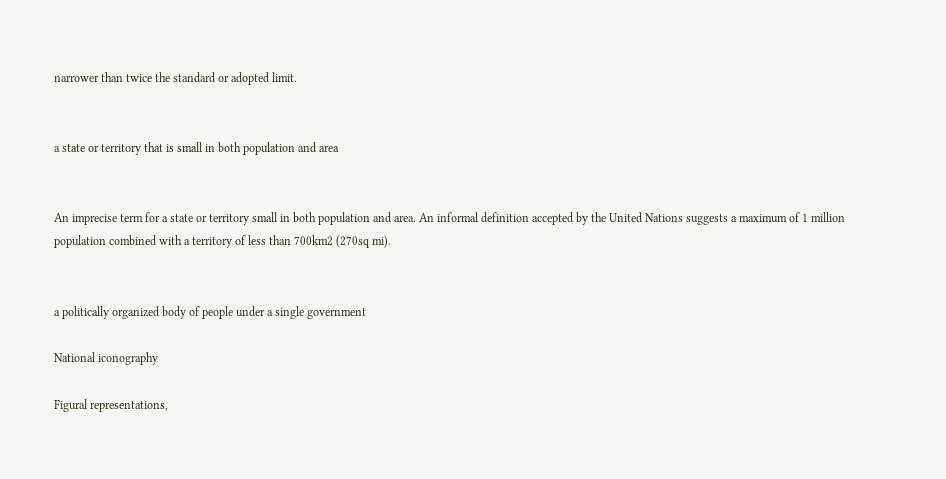narrower than twice the standard or adopted limit.


a state or territory that is small in both population and area


An imprecise term for a state or territory small in both population and area. An informal definition accepted by the United Nations suggests a maximum of 1 million population combined with a territory of less than 700km2 (270sq mi).


a politically organized body of people under a single government

National iconography

Figural representations,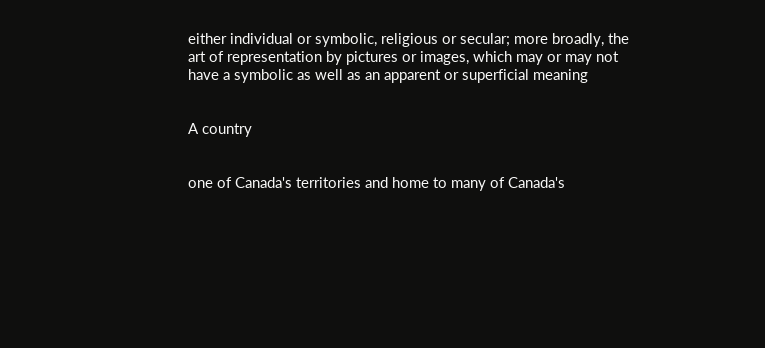either individual or symbolic, religious or secular; more broadly, the art of representation by pictures or images, which may or may not have a symbolic as well as an apparent or superficial meaning


A country


one of Canada's territories and home to many of Canada's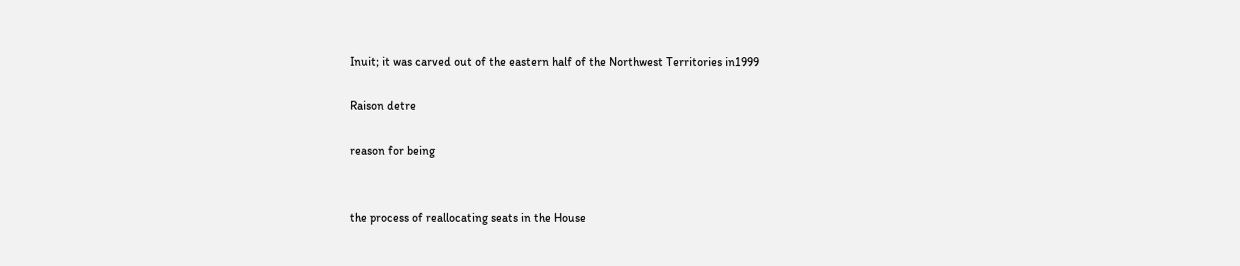Inuit; it was carved out of the eastern half of the Northwest Territories in1999

Raison detre

reason for being


the process of reallocating seats in the House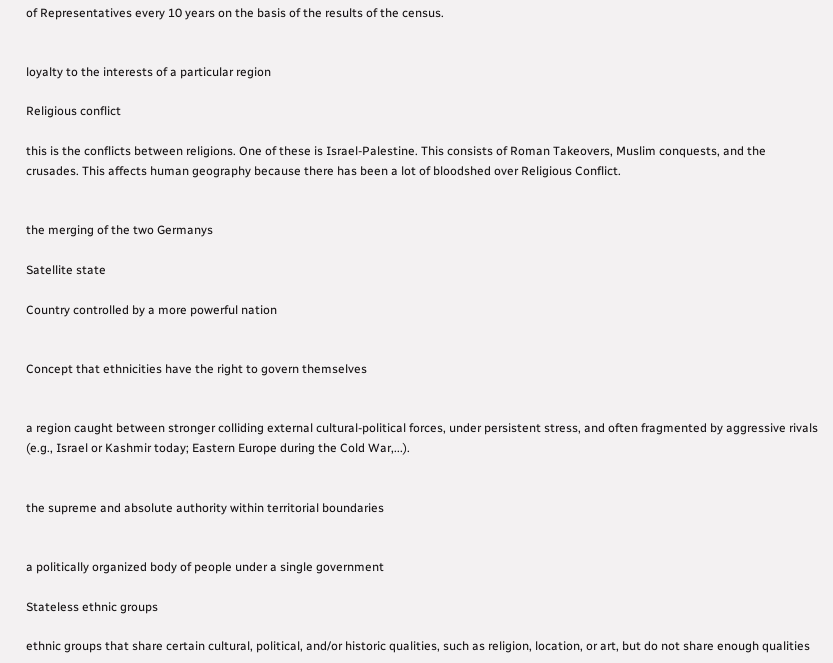of Representatives every 10 years on the basis of the results of the census.


loyalty to the interests of a particular region

Religious conflict

this is the conflicts between religions. One of these is Israel-Palestine. This consists of Roman Takeovers, Muslim conquests, and the crusades. This affects human geography because there has been a lot of bloodshed over Religious Conflict.


the merging of the two Germanys

Satellite state

Country controlled by a more powerful nation


Concept that ethnicities have the right to govern themselves


a region caught between stronger colliding external cultural-political forces, under persistent stress, and often fragmented by aggressive rivals (e.g., Israel or Kashmir today; Eastern Europe during the Cold War,...).


the supreme and absolute authority within territorial boundaries


a politically organized body of people under a single government

Stateless ethnic groups

ethnic groups that share certain cultural, political, and/or historic qualities, such as religion, location, or art, but do not share enough qualities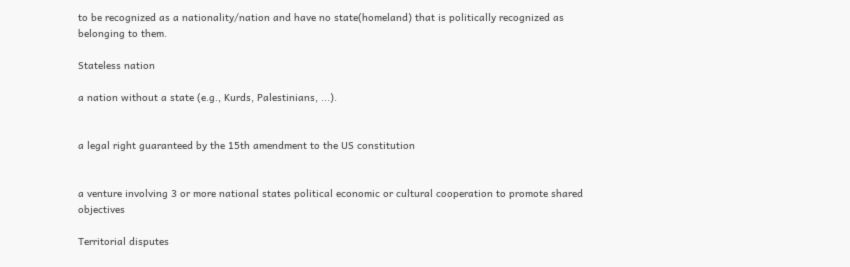to be recognized as a nationality/nation and have no state(homeland) that is politically recognized as belonging to them.

Stateless nation

a nation without a state (e.g., Kurds, Palestinians, ...).


a legal right guaranteed by the 15th amendment to the US constitution


a venture involving 3 or more national states political economic or cultural cooperation to promote shared objectives

Territorial disputes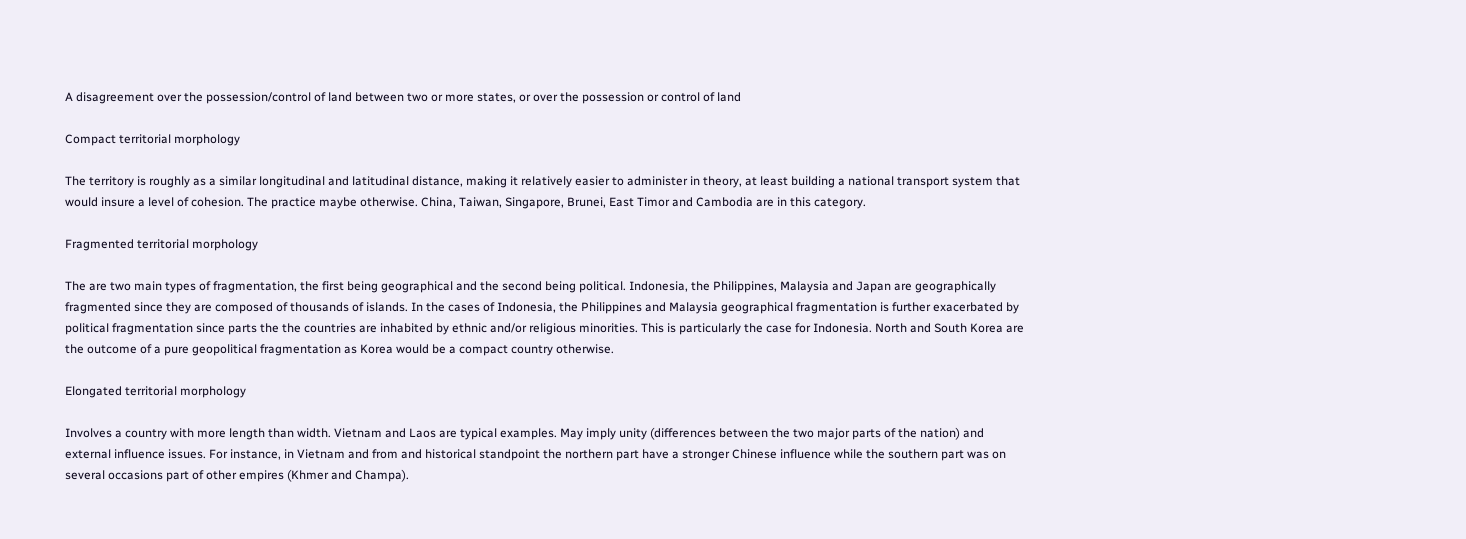A disagreement over the possession/control of land between two or more states, or over the possession or control of land

Compact territorial morphology

The territory is roughly as a similar longitudinal and latitudinal distance, making it relatively easier to administer in theory, at least building a national transport system that would insure a level of cohesion. The practice maybe otherwise. China, Taiwan, Singapore, Brunei, East Timor and Cambodia are in this category.

Fragmented territorial morphology

The are two main types of fragmentation, the first being geographical and the second being political. Indonesia, the Philippines, Malaysia and Japan are geographically fragmented since they are composed of thousands of islands. In the cases of Indonesia, the Philippines and Malaysia geographical fragmentation is further exacerbated by political fragmentation since parts the the countries are inhabited by ethnic and/or religious minorities. This is particularly the case for Indonesia. North and South Korea are the outcome of a pure geopolitical fragmentation as Korea would be a compact country otherwise.

Elongated territorial morphology

Involves a country with more length than width. Vietnam and Laos are typical examples. May imply unity (differences between the two major parts of the nation) and external influence issues. For instance, in Vietnam and from and historical standpoint the northern part have a stronger Chinese influence while the southern part was on several occasions part of other empires (Khmer and Champa).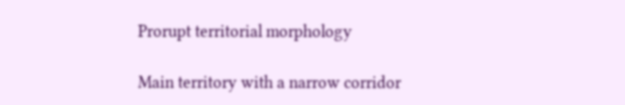Prorupt territorial morphology

Main territory with a narrow corridor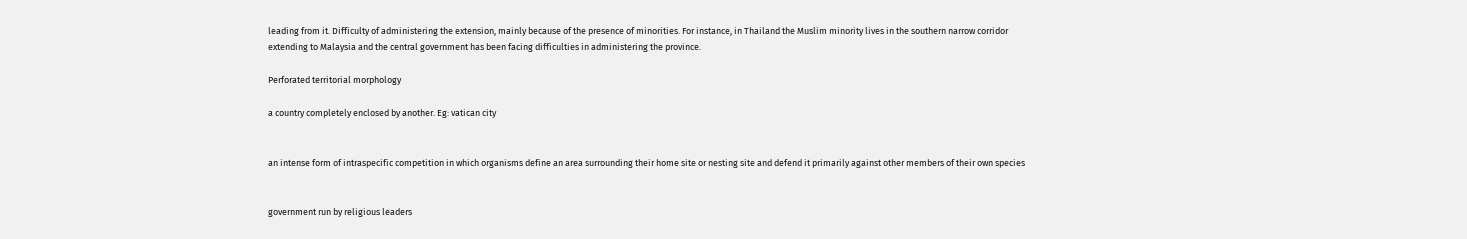leading from it. Difficulty of administering the extension, mainly because of the presence of minorities. For instance, in Thailand the Muslim minority lives in the southern narrow corridor extending to Malaysia and the central government has been facing difficulties in administering the province.

Perforated territorial morphology

a country completely enclosed by another. Eg: vatican city


an intense form of intraspecific competition in which organisms define an area surrounding their home site or nesting site and defend it primarily against other members of their own species


government run by religious leaders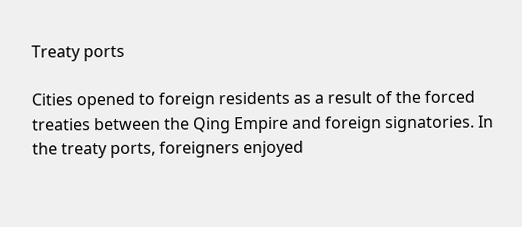Treaty ports

Cities opened to foreign residents as a result of the forced treaties between the Qing Empire and foreign signatories. In the treaty ports, foreigners enjoyed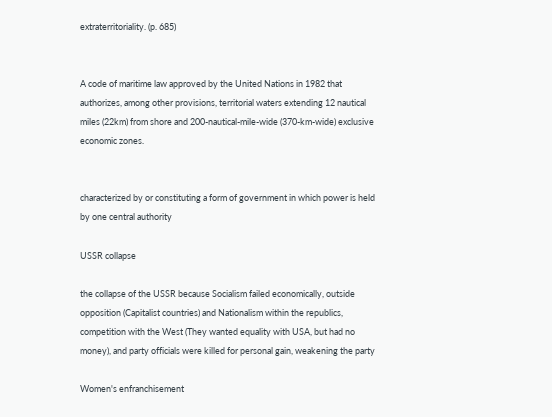extraterritoriality. (p. 685)


A code of maritime law approved by the United Nations in 1982 that authorizes, among other provisions, territorial waters extending 12 nautical miles (22km) from shore and 200-nautical-mile-wide (370-km-wide) exclusive economic zones.


characterized by or constituting a form of government in which power is held by one central authority

USSR collapse

the collapse of the USSR because Socialism failed economically, outside opposition (Capitalist countries) and Nationalism within the republics, competition with the West (They wanted equality with USA, but had no money), and party officials were killed for personal gain, weakening the party

Women's enfranchisement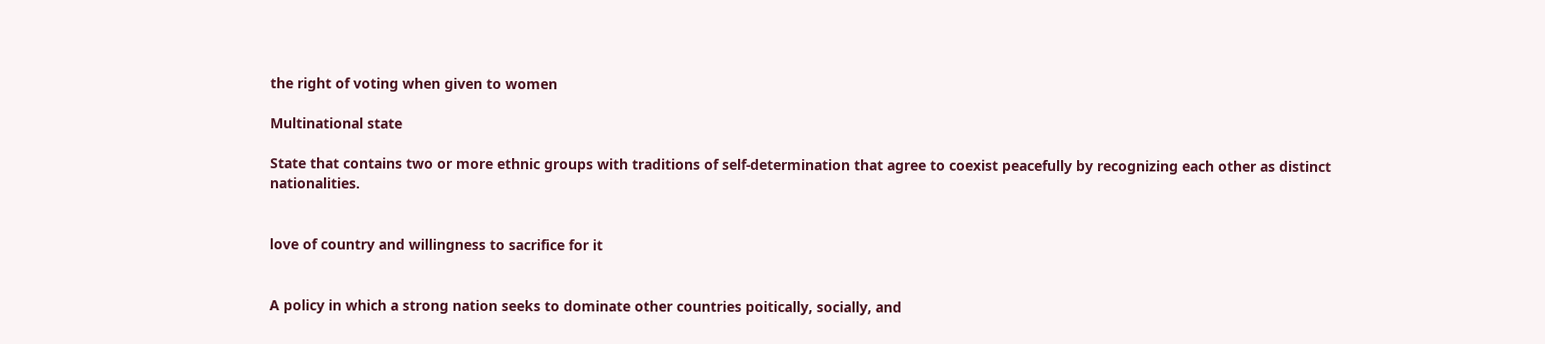the right of voting when given to women

Multinational state

State that contains two or more ethnic groups with traditions of self-determination that agree to coexist peacefully by recognizing each other as distinct nationalities.


love of country and willingness to sacrifice for it


A policy in which a strong nation seeks to dominate other countries poitically, socially, and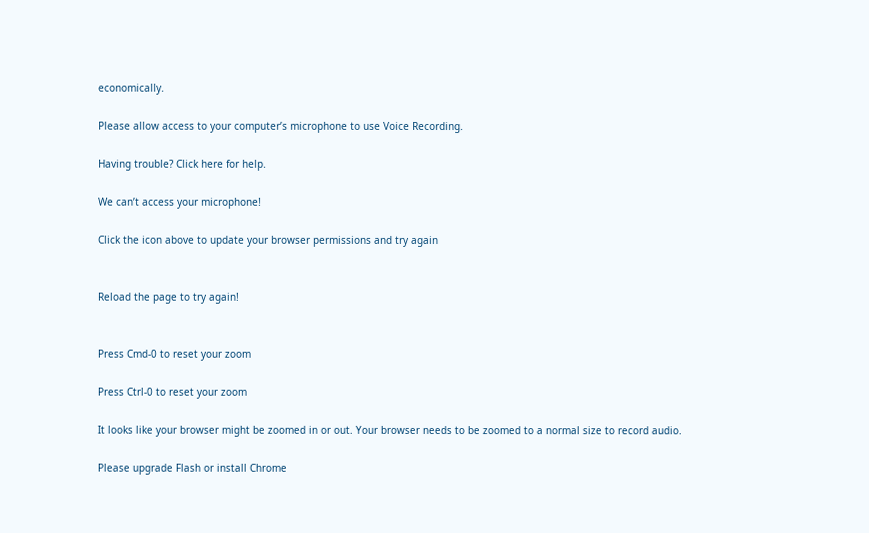economically.

Please allow access to your computer’s microphone to use Voice Recording.

Having trouble? Click here for help.

We can’t access your microphone!

Click the icon above to update your browser permissions and try again


Reload the page to try again!


Press Cmd-0 to reset your zoom

Press Ctrl-0 to reset your zoom

It looks like your browser might be zoomed in or out. Your browser needs to be zoomed to a normal size to record audio.

Please upgrade Flash or install Chrome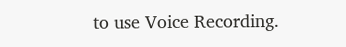to use Voice Recording.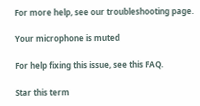For more help, see our troubleshooting page.

Your microphone is muted

For help fixing this issue, see this FAQ.

Star this term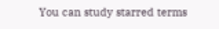You can study starred terms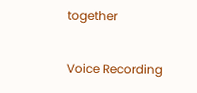together

Voice Recording